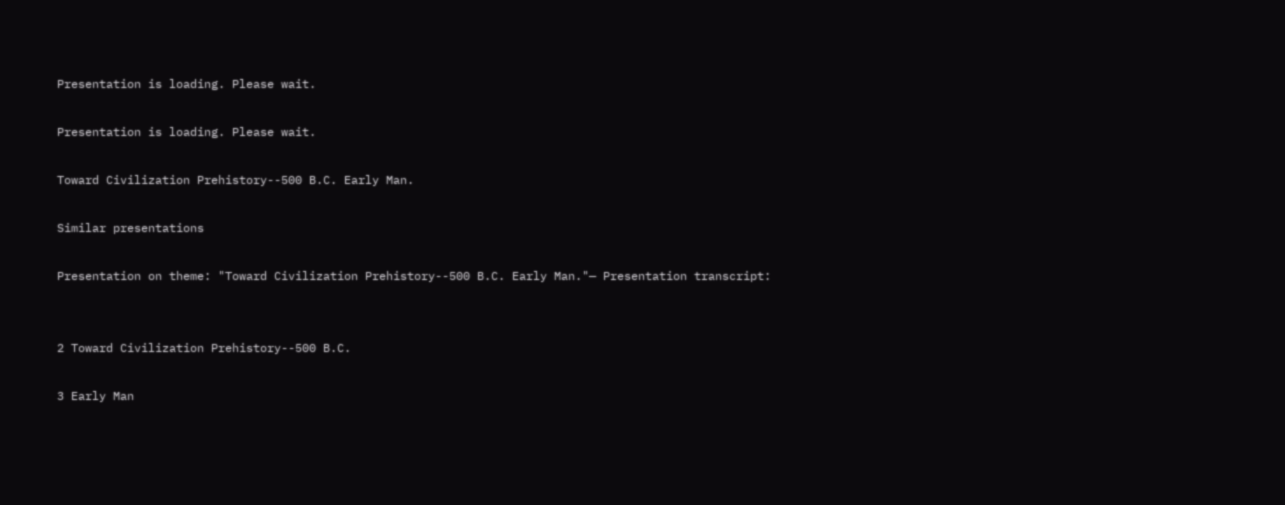Presentation is loading. Please wait.

Presentation is loading. Please wait.

Toward Civilization Prehistory--500 B.C. Early Man.

Similar presentations

Presentation on theme: "Toward Civilization Prehistory--500 B.C. Early Man."— Presentation transcript:


2 Toward Civilization Prehistory--500 B.C.

3 Early Man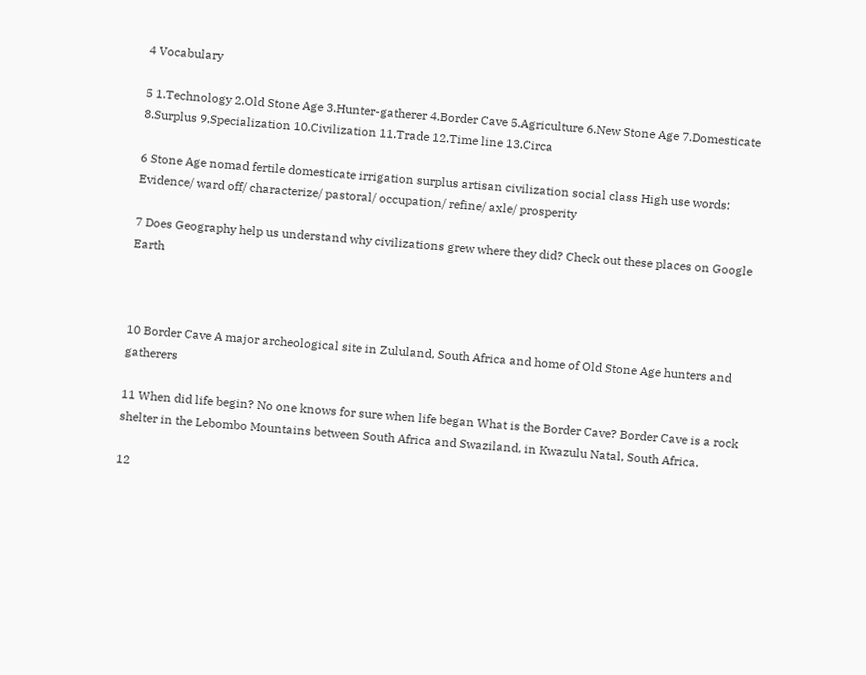4 Vocabulary

5 1.Technology 2.Old Stone Age 3.Hunter-gatherer 4.Border Cave 5.Agriculture 6.New Stone Age 7.Domesticate 8.Surplus 9.Specialization 10.Civilization 11.Trade 12.Time line 13.Circa

6 Stone Age nomad fertile domesticate irrigation surplus artisan civilization social class High use words: Evidence/ ward off/ characterize/ pastoral/ occupation/ refine/ axle/ prosperity

7 Does Geography help us understand why civilizations grew where they did? Check out these places on Google Earth



10 Border Cave A major archeological site in Zululand, South Africa and home of Old Stone Age hunters and gatherers

11 When did life begin? No one knows for sure when life began What is the Border Cave? Border Cave is a rock shelter in the Lebombo Mountains between South Africa and Swaziland, in Kwazulu Natal, South Africa.

12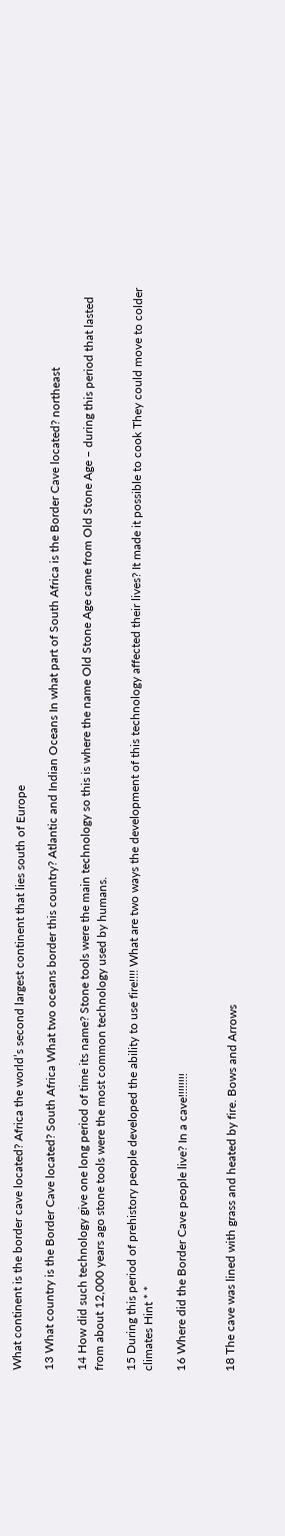What continent is the border cave located? Africa the world’s second largest continent that lies south of Europe

13 What country is the Border Cave located? South Africa What two oceans border this country? Atlantic and Indian Oceans In what part of South Africa is the Border Cave located? northeast

14 How did such technology give one long period of time its name? Stone tools were the main technology so this is where the name Old Stone Age came from Old Stone Age – during this period that lasted from about 12,000 years ago stone tools were the most common technology used by humans.

15 During this period of prehistory people developed the ability to use fire!!!! What are two ways the development of this technology affected their lives? It made it possible to cook They could move to colder climates Hint * *

16 Where did the Border Cave people live? In a cave!!!!!!!!


18 The cave was lined with grass and heated by fire. Bows and Arrows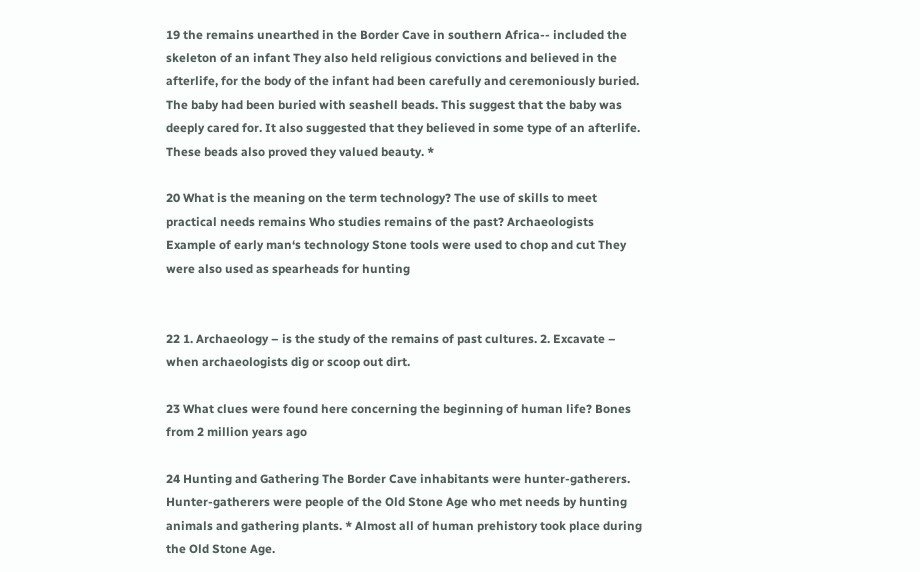19 the remains unearthed in the Border Cave in southern Africa-- included the skeleton of an infant They also held religious convictions and believed in the afterlife, for the body of the infant had been carefully and ceremoniously buried. The baby had been buried with seashell beads. This suggest that the baby was deeply cared for. It also suggested that they believed in some type of an afterlife. These beads also proved they valued beauty. *

20 What is the meaning on the term technology? The use of skills to meet practical needs remains Who studies remains of the past? Archaeologists Example of early man‘s technology Stone tools were used to chop and cut They were also used as spearheads for hunting


22 1. Archaeology – is the study of the remains of past cultures. 2. Excavate – when archaeologists dig or scoop out dirt.

23 What clues were found here concerning the beginning of human life? Bones from 2 million years ago

24 Hunting and Gathering The Border Cave inhabitants were hunter-gatherers. Hunter-gatherers were people of the Old Stone Age who met needs by hunting animals and gathering plants. * Almost all of human prehistory took place during the Old Stone Age.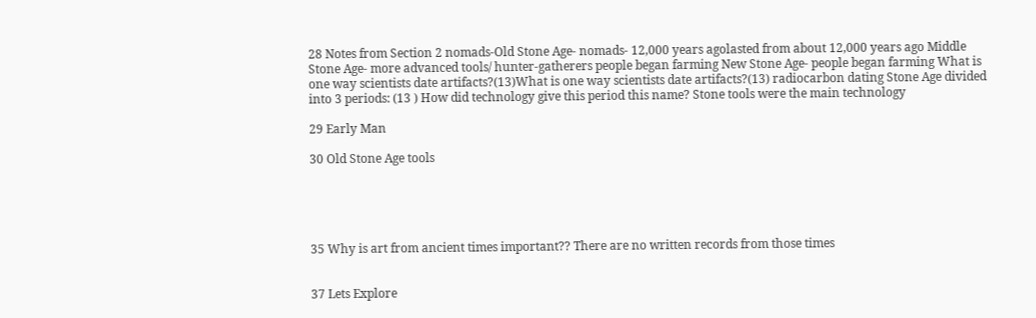28 Notes from Section 2 nomads-Old Stone Age- nomads- 12,000 years agolasted from about 12,000 years ago Middle Stone Age- more advanced tools/ hunter-gatherers people began farming New Stone Age- people began farming What is one way scientists date artifacts?(13)What is one way scientists date artifacts?(13) radiocarbon dating Stone Age divided into 3 periods: (13 ) How did technology give this period this name? Stone tools were the main technology

29 Early Man

30 Old Stone Age tools





35 Why is art from ancient times important?? There are no written records from those times


37 Lets Explore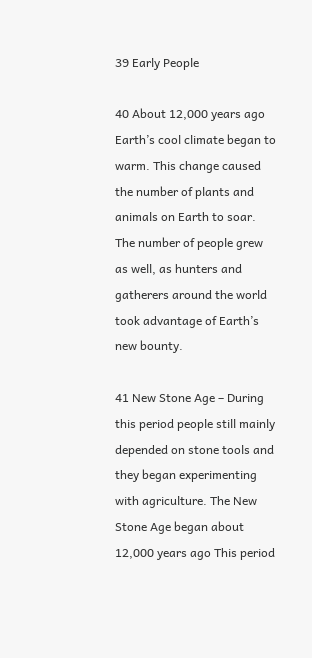39 Early People

40 About 12,000 years ago Earth’s cool climate began to warm. This change caused the number of plants and animals on Earth to soar. The number of people grew as well, as hunters and gatherers around the world took advantage of Earth’s new bounty.

41 New Stone Age – During this period people still mainly depended on stone tools and they began experimenting with agriculture. The New Stone Age began about 12,000 years ago This period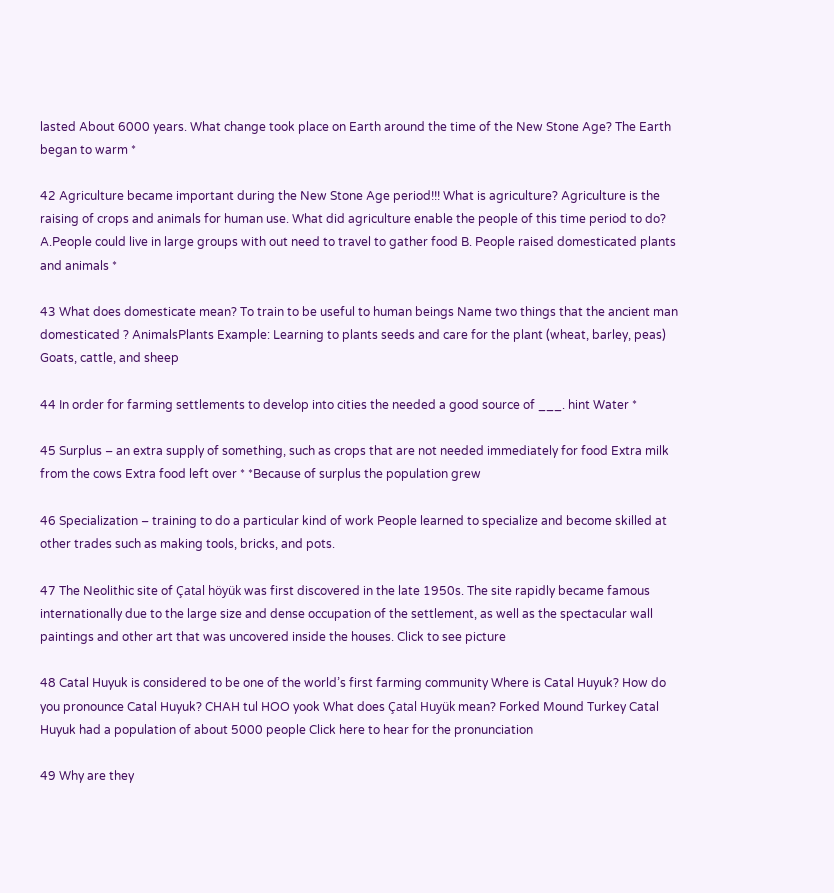lasted About 6000 years. What change took place on Earth around the time of the New Stone Age? The Earth began to warm *

42 Agriculture became important during the New Stone Age period!!! What is agriculture? Agriculture is the raising of crops and animals for human use. What did agriculture enable the people of this time period to do? A.People could live in large groups with out need to travel to gather food B. People raised domesticated plants and animals *

43 What does domesticate mean? To train to be useful to human beings Name two things that the ancient man domesticated ? AnimalsPlants Example: Learning to plants seeds and care for the plant (wheat, barley, peas) Goats, cattle, and sheep

44 In order for farming settlements to develop into cities the needed a good source of ___. hint Water *

45 Surplus – an extra supply of something, such as crops that are not needed immediately for food Extra milk from the cows Extra food left over * *Because of surplus the population grew

46 Specialization – training to do a particular kind of work People learned to specialize and become skilled at other trades such as making tools, bricks, and pots.

47 The Neolithic site of Çatal höyük was first discovered in the late 1950s. The site rapidly became famous internationally due to the large size and dense occupation of the settlement, as well as the spectacular wall paintings and other art that was uncovered inside the houses. Click to see picture

48 Catal Huyuk is considered to be one of the world’s first farming community Where is Catal Huyuk? How do you pronounce Catal Huyuk? CHAH tul HOO yook What does Çatal Huyük mean? Forked Mound Turkey Catal Huyuk had a population of about 5000 people Click here to hear for the pronunciation

49 Why are they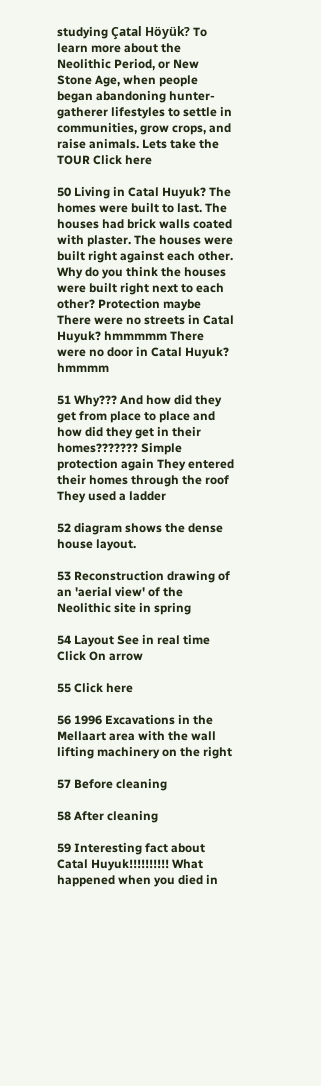studying Çatal Höyük? To learn more about the Neolithic Period, or New Stone Age, when people began abandoning hunter-gatherer lifestyles to settle in communities, grow crops, and raise animals. Lets take the TOUR Click here

50 Living in Catal Huyuk? The homes were built to last. The houses had brick walls coated with plaster. The houses were built right against each other. Why do you think the houses were built right next to each other? Protection maybe There were no streets in Catal Huyuk? hmmmmm There were no door in Catal Huyuk? hmmmm

51 Why??? And how did they get from place to place and how did they get in their homes??????? Simple protection again They entered their homes through the roof They used a ladder

52 diagram shows the dense house layout.

53 Reconstruction drawing of an 'aerial view' of the Neolithic site in spring

54 Layout See in real time Click On arrow

55 Click here

56 1996 Excavations in the Mellaart area with the wall lifting machinery on the right

57 Before cleaning

58 After cleaning

59 Interesting fact about Catal Huyuk!!!!!!!!!! What happened when you died in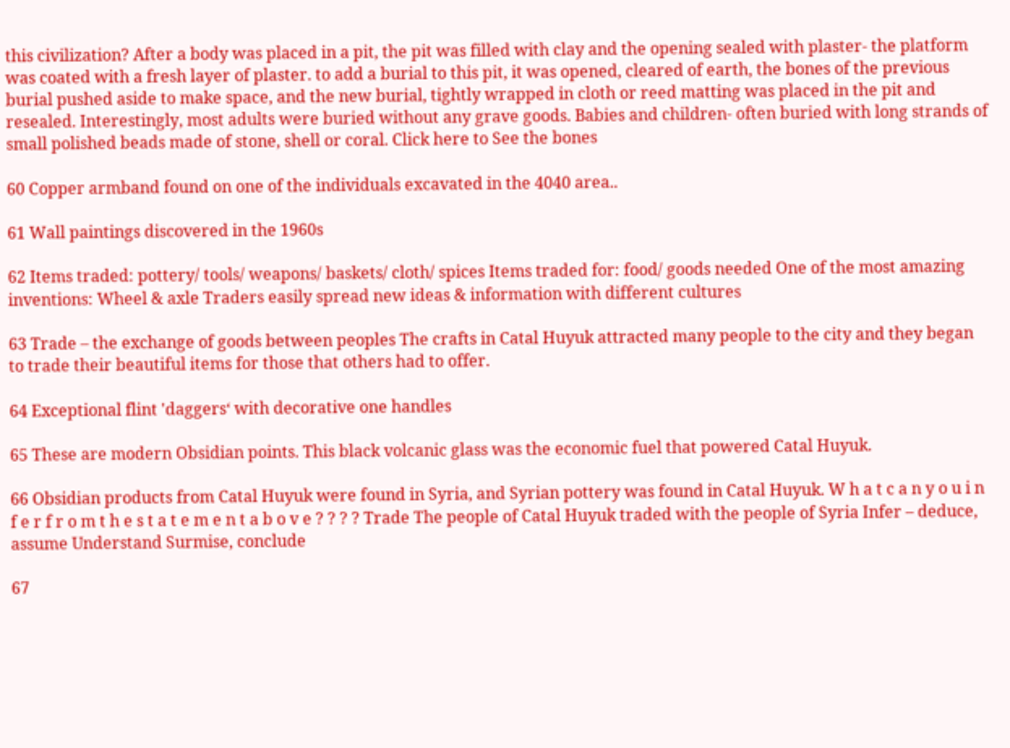this civilization? After a body was placed in a pit, the pit was filled with clay and the opening sealed with plaster- the platform was coated with a fresh layer of plaster. to add a burial to this pit, it was opened, cleared of earth, the bones of the previous burial pushed aside to make space, and the new burial, tightly wrapped in cloth or reed matting was placed in the pit and resealed. Interestingly, most adults were buried without any grave goods. Babies and children- often buried with long strands of small polished beads made of stone, shell or coral. Click here to See the bones

60 Copper armband found on one of the individuals excavated in the 4040 area..

61 Wall paintings discovered in the 1960s

62 Items traded: pottery/ tools/ weapons/ baskets/ cloth/ spices Items traded for: food/ goods needed One of the most amazing inventions: Wheel & axle Traders easily spread new ideas & information with different cultures

63 Trade – the exchange of goods between peoples The crafts in Catal Huyuk attracted many people to the city and they began to trade their beautiful items for those that others had to offer.

64 Exceptional flint 'daggers‘ with decorative one handles

65 These are modern Obsidian points. This black volcanic glass was the economic fuel that powered Catal Huyuk.

66 Obsidian products from Catal Huyuk were found in Syria, and Syrian pottery was found in Catal Huyuk. W h a t c a n y o u i n f e r f r o m t h e s t a t e m e n t a b o v e ? ? ? ? Trade The people of Catal Huyuk traded with the people of Syria Infer – deduce, assume Understand Surmise, conclude

67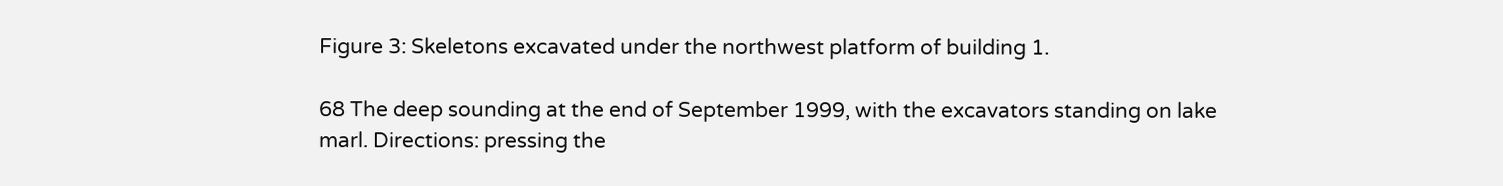Figure 3: Skeletons excavated under the northwest platform of building 1.

68 The deep sounding at the end of September 1999, with the excavators standing on lake marl. Directions: pressing the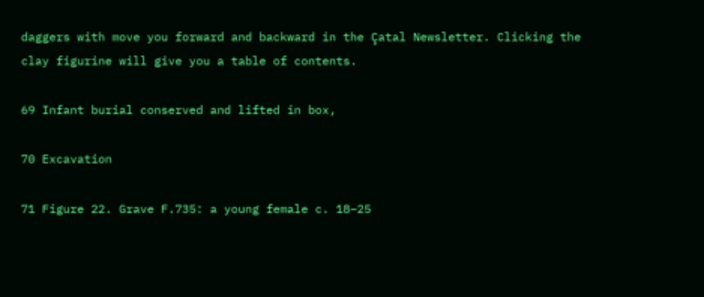daggers with move you forward and backward in the Çatal Newsletter. Clicking the clay figurine will give you a table of contents.

69 Infant burial conserved and lifted in box,

70 Excavation

71 Figure 22. Grave F.735: a young female c. 18–25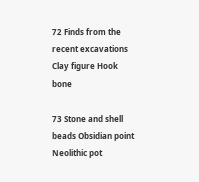72 Finds from the recent excavations Clay figure Hook bone

73 Stone and shell beads Obsidian point Neolithic pot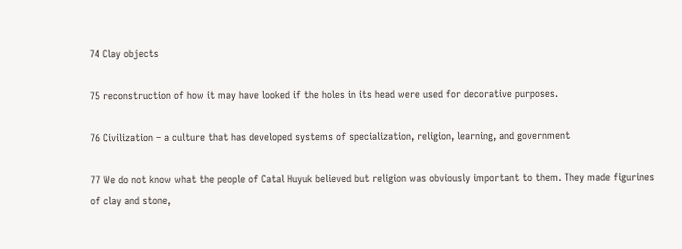74 Clay objects

75 reconstruction of how it may have looked if the holes in its head were used for decorative purposes.

76 Civilization – a culture that has developed systems of specialization, religion, learning, and government

77 We do not know what the people of Catal Huyuk believed but religion was obviously important to them. They made figurines of clay and stone,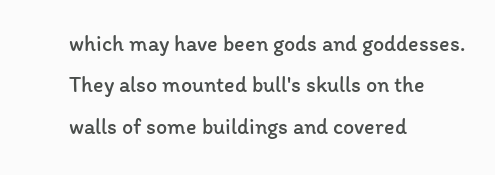which may have been gods and goddesses. They also mounted bull's skulls on the walls of some buildings and covered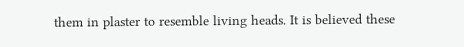them in plaster to resemble living heads. It is believed these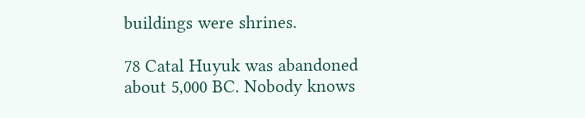buildings were shrines.

78 Catal Huyuk was abandoned about 5,000 BC. Nobody knows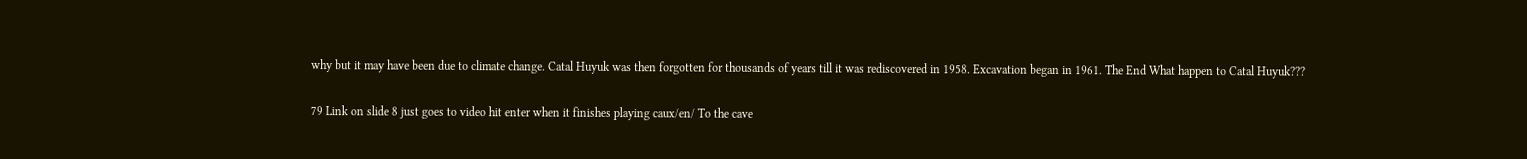why but it may have been due to climate change. Catal Huyuk was then forgotten for thousands of years till it was rediscovered in 1958. Excavation began in 1961. The End What happen to Catal Huyuk???

79 Link on slide 8 just goes to video hit enter when it finishes playing caux/en/ To the cave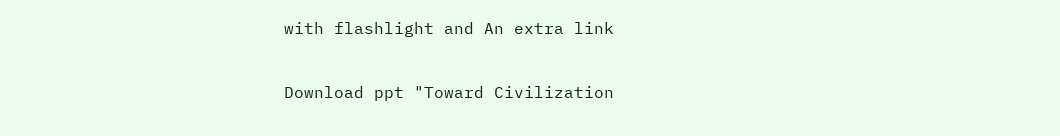with flashlight and An extra link

Download ppt "Toward Civilization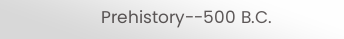Prehistory--500 B.C.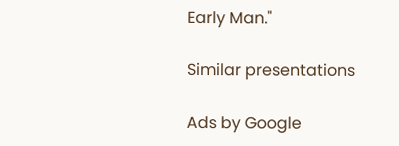Early Man."

Similar presentations

Ads by Google